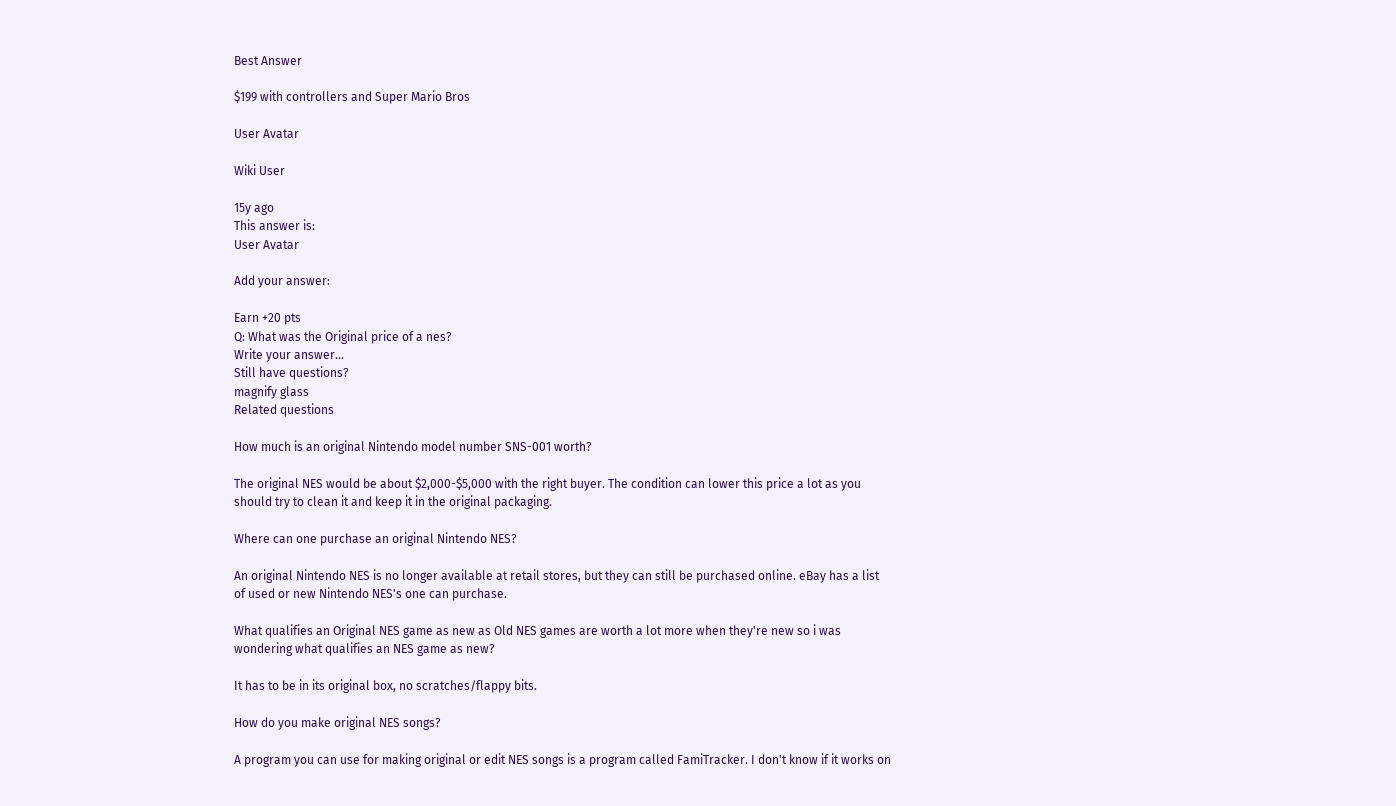Best Answer

$199 with controllers and Super Mario Bros

User Avatar

Wiki User

15y ago
This answer is:
User Avatar

Add your answer:

Earn +20 pts
Q: What was the Original price of a nes?
Write your answer...
Still have questions?
magnify glass
Related questions

How much is an original Nintendo model number SNS-001 worth?

The original NES would be about $2,000-$5,000 with the right buyer. The condition can lower this price a lot as you should try to clean it and keep it in the original packaging.

Where can one purchase an original Nintendo NES?

An original Nintendo NES is no longer available at retail stores, but they can still be purchased online. eBay has a list of used or new Nintendo NES's one can purchase.

What qualifies an Original NES game as new as Old NES games are worth a lot more when they're new so i was wondering what qualifies an NES game as new?

It has to be in its original box, no scratches/flappy bits.

How do you make original NES songs?

A program you can use for making original or edit NES songs is a program called FamiTracker. I don't know if it works on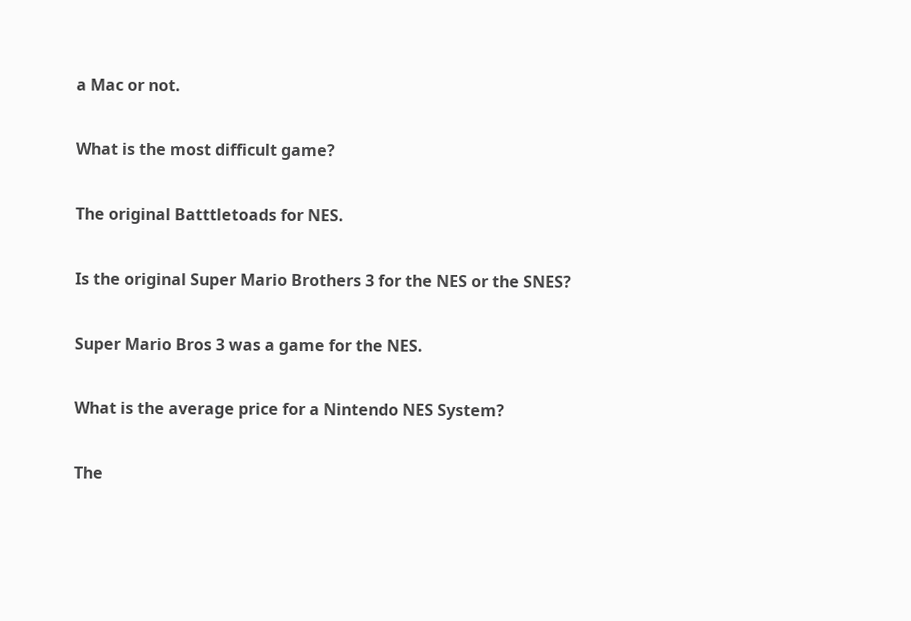a Mac or not.

What is the most difficult game?

The original Batttletoads for NES.

Is the original Super Mario Brothers 3 for the NES or the SNES?

Super Mario Bros 3 was a game for the NES.

What is the average price for a Nintendo NES System?

The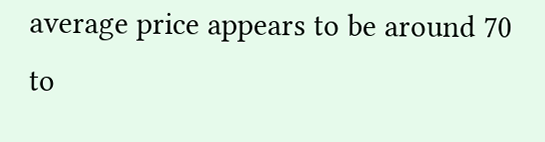average price appears to be around 70 to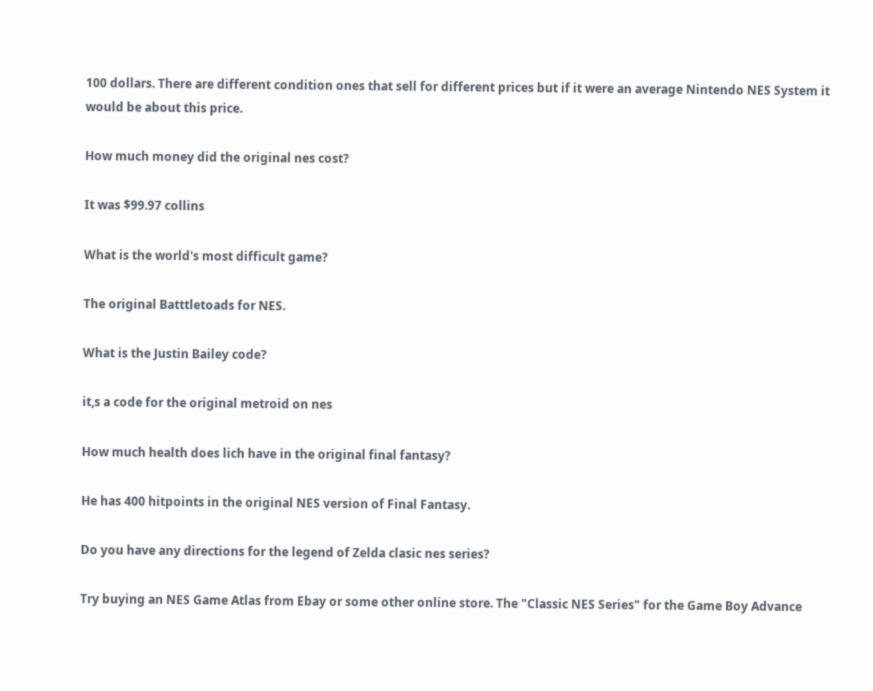100 dollars. There are different condition ones that sell for different prices but if it were an average Nintendo NES System it would be about this price.

How much money did the original nes cost?

It was $99.97 collins

What is the world's most difficult game?

The original Batttletoads for NES.

What is the Justin Bailey code?

it,s a code for the original metroid on nes

How much health does lich have in the original final fantasy?

He has 400 hitpoints in the original NES version of Final Fantasy.

Do you have any directions for the legend of Zelda clasic nes series?

Try buying an NES Game Atlas from Ebay or some other online store. The "Classic NES Series" for the Game Boy Advance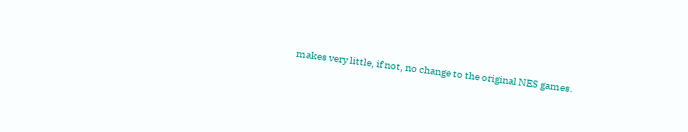makes very little, if not, no change to the original NES games.